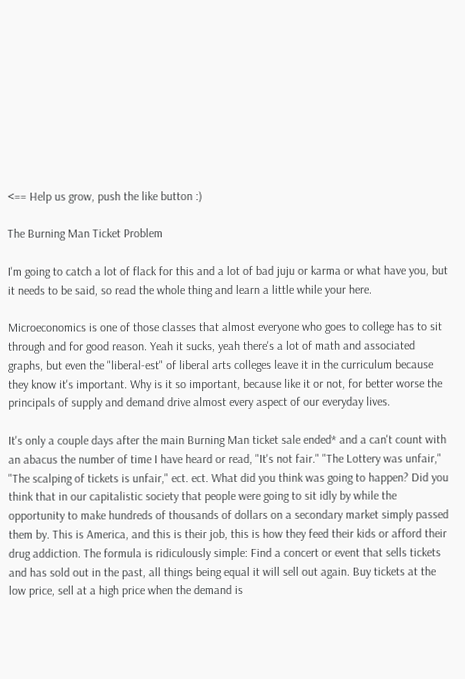<== Help us grow, push the like button :)

The Burning Man Ticket Problem

I'm going to catch a lot of flack for this and a lot of bad juju or karma or what have you, but it needs to be said, so read the whole thing and learn a little while your here.

Microeconomics is one of those classes that almost everyone who goes to college has to sit through and for good reason. Yeah it sucks, yeah there's a lot of math and associated graphs, but even the "liberal-est" of liberal arts colleges leave it in the curriculum because they know it's important. Why is it so important, because like it or not, for better worse the principals of supply and demand drive almost every aspect of our everyday lives.

It's only a couple days after the main Burning Man ticket sale ended* and a can't count with an abacus the number of time I have heard or read, "It's not fair." "The Lottery was unfair," "The scalping of tickets is unfair," ect. ect. What did you think was going to happen? Did you think that in our capitalistic society that people were going to sit idly by while the opportunity to make hundreds of thousands of dollars on a secondary market simply passed them by. This is America, and this is their job, this is how they feed their kids or afford their drug addiction. The formula is ridiculously simple: Find a concert or event that sells tickets and has sold out in the past, all things being equal it will sell out again. Buy tickets at the low price, sell at a high price when the demand is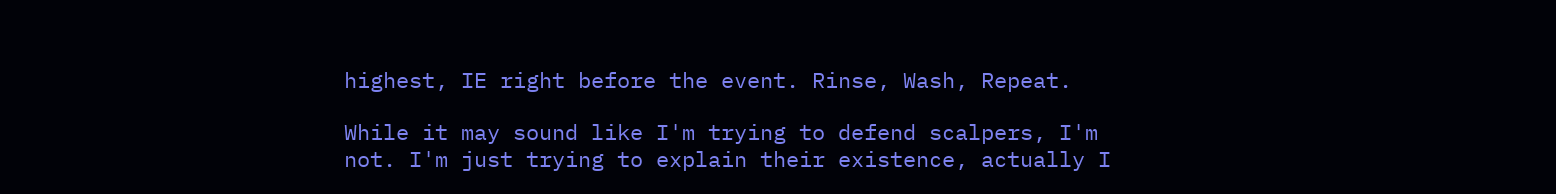highest, IE right before the event. Rinse, Wash, Repeat.

While it may sound like I'm trying to defend scalpers, I'm not. I'm just trying to explain their existence, actually I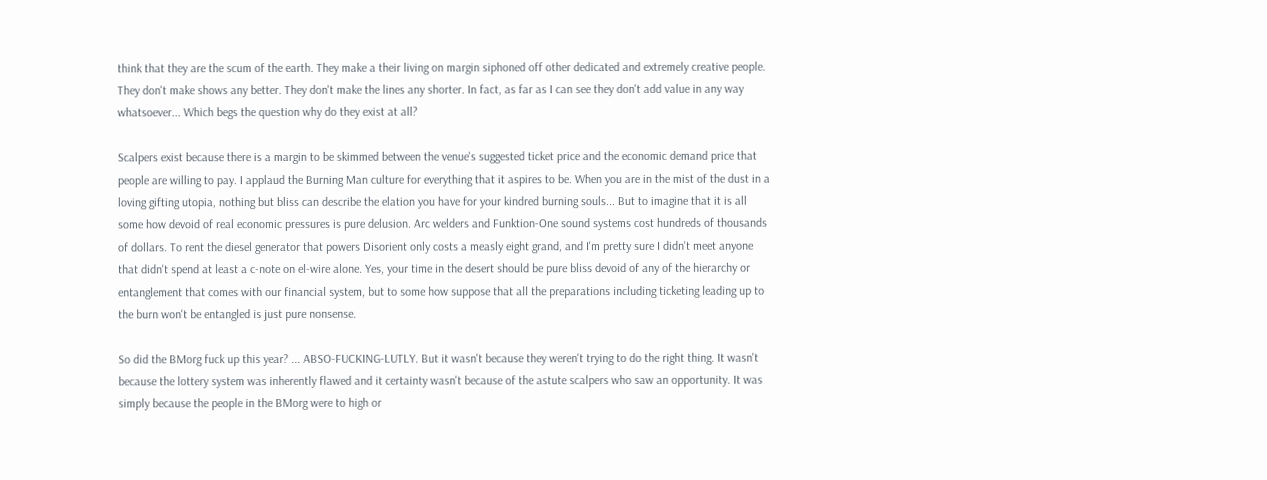think that they are the scum of the earth. They make a their living on margin siphoned off other dedicated and extremely creative people. They don't make shows any better. They don't make the lines any shorter. In fact, as far as I can see they don't add value in any way whatsoever... Which begs the question why do they exist at all?

Scalpers exist because there is a margin to be skimmed between the venue's suggested ticket price and the economic demand price that people are willing to pay. I applaud the Burning Man culture for everything that it aspires to be. When you are in the mist of the dust in a loving gifting utopia, nothing but bliss can describe the elation you have for your kindred burning souls... But to imagine that it is all some how devoid of real economic pressures is pure delusion. Arc welders and Funktion-One sound systems cost hundreds of thousands of dollars. To rent the diesel generator that powers Disorient only costs a measly eight grand, and I'm pretty sure I didn't meet anyone that didn't spend at least a c-note on el-wire alone. Yes, your time in the desert should be pure bliss devoid of any of the hierarchy or entanglement that comes with our financial system, but to some how suppose that all the preparations including ticketing leading up to the burn won't be entangled is just pure nonsense.

So did the BMorg fuck up this year? ... ABSO-FUCKING-LUTLY. But it wasn't because they weren't trying to do the right thing. It wasn't because the lottery system was inherently flawed and it certainty wasn't because of the astute scalpers who saw an opportunity. It was simply because the people in the BMorg were to high or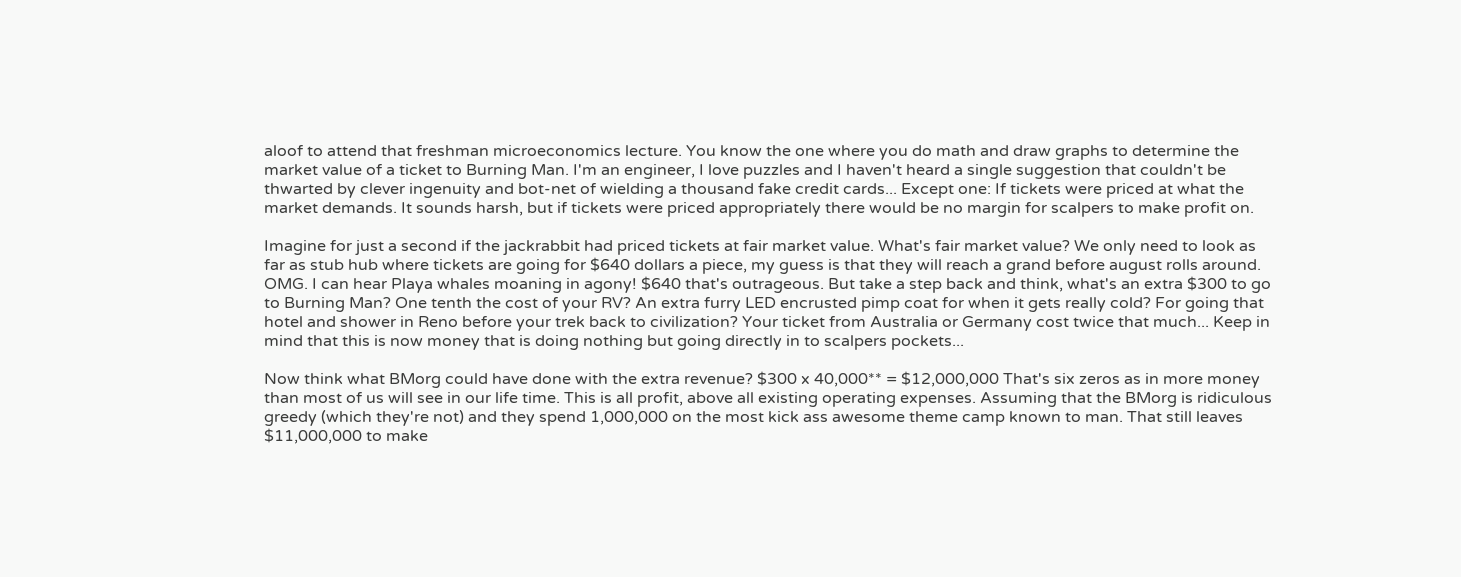aloof to attend that freshman microeconomics lecture. You know the one where you do math and draw graphs to determine the market value of a ticket to Burning Man. I'm an engineer, I love puzzles and I haven't heard a single suggestion that couldn't be thwarted by clever ingenuity and bot-net of wielding a thousand fake credit cards... Except one: If tickets were priced at what the market demands. It sounds harsh, but if tickets were priced appropriately there would be no margin for scalpers to make profit on.

Imagine for just a second if the jackrabbit had priced tickets at fair market value. What's fair market value? We only need to look as far as stub hub where tickets are going for $640 dollars a piece, my guess is that they will reach a grand before august rolls around. OMG. I can hear Playa whales moaning in agony! $640 that's outrageous. But take a step back and think, what's an extra $300 to go to Burning Man? One tenth the cost of your RV? An extra furry LED encrusted pimp coat for when it gets really cold? For going that hotel and shower in Reno before your trek back to civilization? Your ticket from Australia or Germany cost twice that much... Keep in mind that this is now money that is doing nothing but going directly in to scalpers pockets...

Now think what BMorg could have done with the extra revenue? $300 x 40,000** = $12,000,000 That's six zeros as in more money than most of us will see in our life time. This is all profit, above all existing operating expenses. Assuming that the BMorg is ridiculous greedy (which they're not) and they spend 1,000,000 on the most kick ass awesome theme camp known to man. That still leaves $11,000,000 to make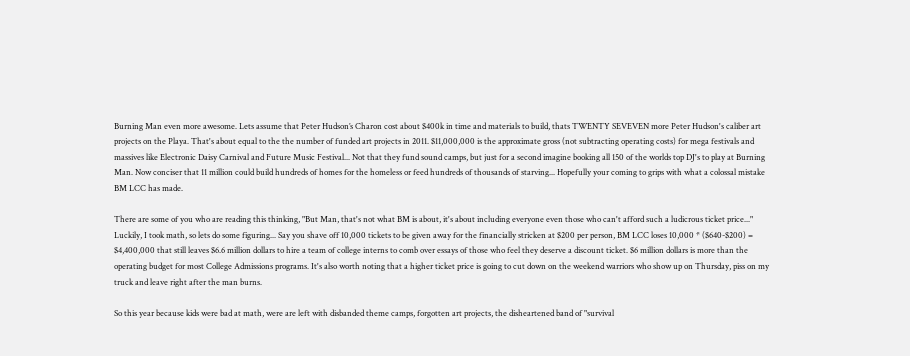Burning Man even more awesome. Lets assume that Peter Hudson’s Charon cost about $400k in time and materials to build, thats TWENTY SEVEVEN more Peter Hudson's caliber art projects on the Playa. That's about equal to the the number of funded art projects in 2011. $11,000,000 is the approximate gross (not subtracting operating costs) for mega festivals and massives like Electronic Daisy Carnival and Future Music Festival... Not that they fund sound camps, but just for a second imagine booking all 150 of the worlds top DJ's to play at Burning Man. Now conciser that 11 million could build hundreds of homes for the homeless or feed hundreds of thousands of starving... Hopefully your coming to grips with what a colossal mistake BM LCC has made.

There are some of you who are reading this thinking, "But Man, that's not what BM is about, it's about including everyone even those who can't afford such a ludicrous ticket price..." Luckily, I took math, so lets do some figuring... Say you shave off 10,000 tickets to be given away for the financially stricken at $200 per person, BM LCC loses 10,000 * ($640-$200) = $4,400,000 that still leaves $6.6 million dollars to hire a team of college interns to comb over essays of those who feel they deserve a discount ticket. $6 million dollars is more than the operating budget for most College Admissions programs. It's also worth noting that a higher ticket price is going to cut down on the weekend warriors who show up on Thursday, piss on my truck and leave right after the man burns.

So this year because kids were bad at math, were are left with disbanded theme camps, forgotten art projects, the disheartened band of "survival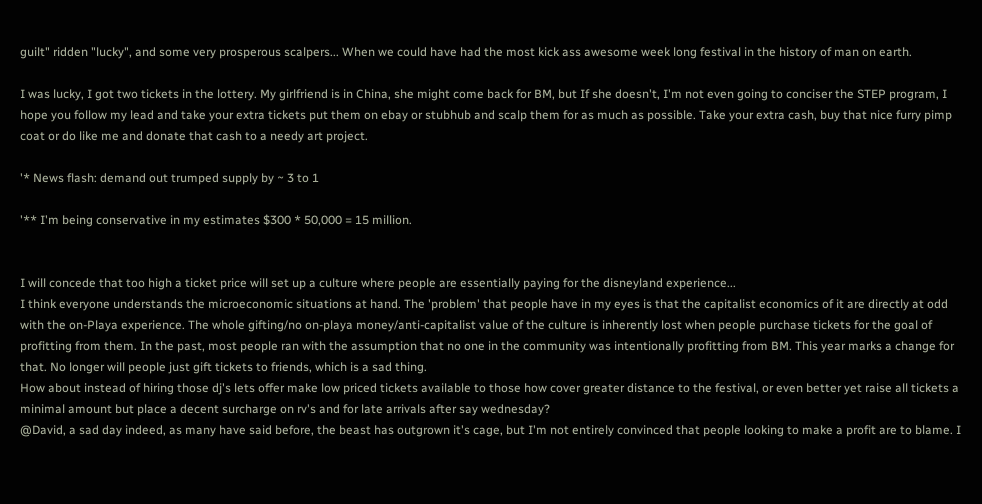guilt" ridden "lucky", and some very prosperous scalpers... When we could have had the most kick ass awesome week long festival in the history of man on earth.

I was lucky, I got two tickets in the lottery. My girlfriend is in China, she might come back for BM, but If she doesn't, I'm not even going to conciser the STEP program, I hope you follow my lead and take your extra tickets put them on ebay or stubhub and scalp them for as much as possible. Take your extra cash, buy that nice furry pimp coat or do like me and donate that cash to a needy art project.

'* News flash: demand out trumped supply by ~ 3 to 1

'** I'm being conservative in my estimates $300 * 50,000 = 15 million.


I will concede that too high a ticket price will set up a culture where people are essentially paying for the disneyland experience...
I think everyone understands the microeconomic situations at hand. The 'problem' that people have in my eyes is that the capitalist economics of it are directly at odd with the on-Playa experience. The whole gifting/no on-playa money/anti-capitalist value of the culture is inherently lost when people purchase tickets for the goal of profitting from them. In the past, most people ran with the assumption that no one in the community was intentionally profitting from BM. This year marks a change for that. No longer will people just gift tickets to friends, which is a sad thing.
How about instead of hiring those dj's lets offer make low priced tickets available to those how cover greater distance to the festival, or even better yet raise all tickets a minimal amount but place a decent surcharge on rv's and for late arrivals after say wednesday?
@David, a sad day indeed, as many have said before, the beast has outgrown it's cage, but I'm not entirely convinced that people looking to make a profit are to blame. I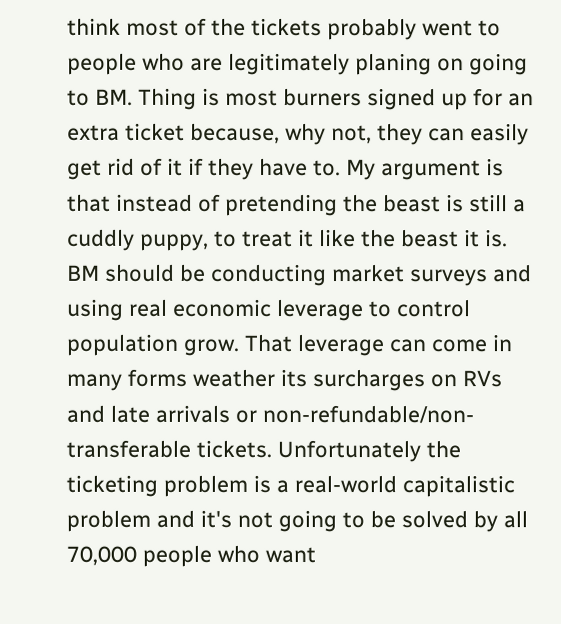think most of the tickets probably went to people who are legitimately planing on going to BM. Thing is most burners signed up for an extra ticket because, why not, they can easily get rid of it if they have to. My argument is that instead of pretending the beast is still a cuddly puppy, to treat it like the beast it is. BM should be conducting market surveys and using real economic leverage to control population grow. That leverage can come in many forms weather its surcharges on RVs and late arrivals or non-refundable/non-transferable tickets. Unfortunately the ticketing problem is a real-world capitalistic problem and it's not going to be solved by all 70,000 people who want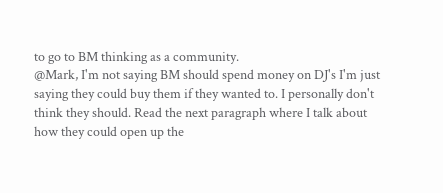to go to BM thinking as a community.
@Mark, I'm not saying BM should spend money on DJ's I'm just saying they could buy them if they wanted to. I personally don't think they should. Read the next paragraph where I talk about how they could open up the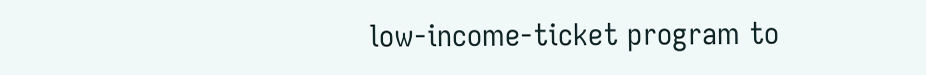low-income-ticket program to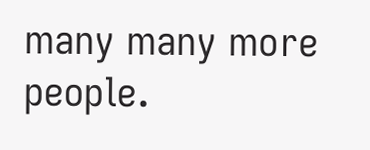many many more people.